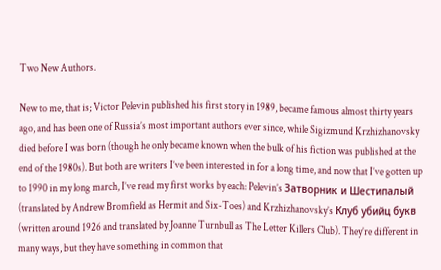Two New Authors.

New to me, that is; Victor Pelevin published his first story in 1989, became famous almost thirty years ago, and has been one of Russia’s most important authors ever since, while Sigizmund Krzhizhanovsky died before I was born (though he only became known when the bulk of his fiction was published at the end of the 1980s). But both are writers I’ve been interested in for a long time, and now that I’ve gotten up to 1990 in my long march, I’ve read my first works by each: Pelevin’s Затворник и Шестипалый (translated by Andrew Bromfield as Hermit and Six-Toes) and Krzhizhanovsky’s Клуб убийц букв (written around 1926 and translated by Joanne Turnbull as The Letter Killers Club). They’re different in many ways, but they have something in common that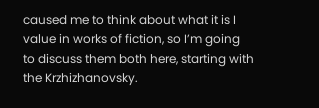caused me to think about what it is I value in works of fiction, so I’m going to discuss them both here, starting with the Krzhizhanovsky.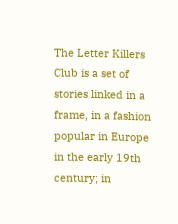The Letter Killers Club is a set of stories linked in a frame, in a fashion popular in Europe in the early 19th century; in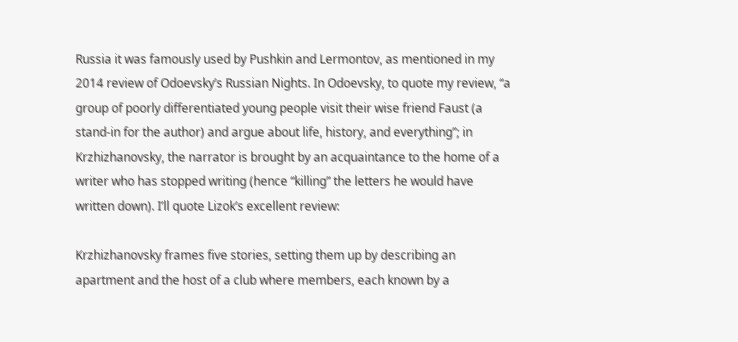Russia it was famously used by Pushkin and Lermontov, as mentioned in my 2014 review of Odoevsky’s Russian Nights. In Odoevsky, to quote my review, “a group of poorly differentiated young people visit their wise friend Faust (a stand-in for the author) and argue about life, history, and everything”; in Krzhizhanovsky, the narrator is brought by an acquaintance to the home of a writer who has stopped writing (hence “killing” the letters he would have written down). I’ll quote Lizok’s excellent review:

Krzhizhanovsky frames five stories, setting them up by describing an apartment and the host of a club where members, each known by a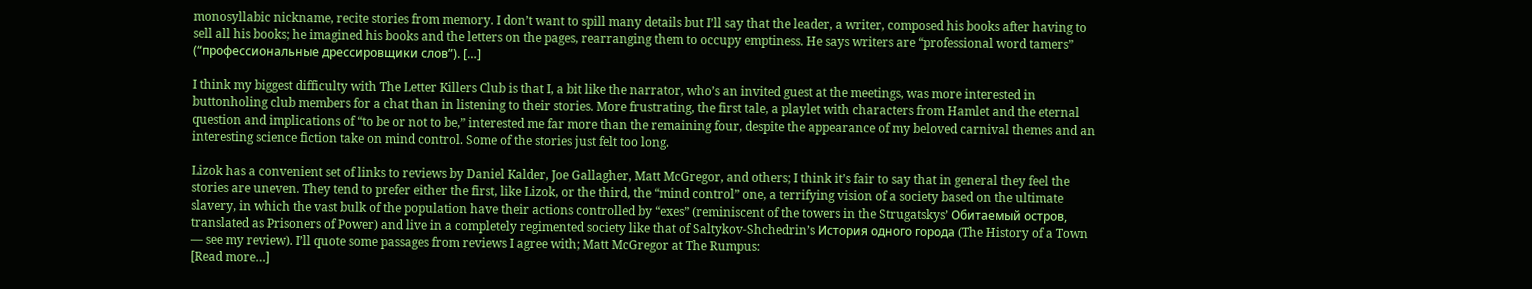monosyllabic nickname, recite stories from memory. I don’t want to spill many details but I’ll say that the leader, a writer, composed his books after having to sell all his books; he imagined his books and the letters on the pages, rearranging them to occupy emptiness. He says writers are “professional word tamers” (“профессиональные дрессировщики слов”). […]

I think my biggest difficulty with The Letter Killers Club is that I, a bit like the narrator, who’s an invited guest at the meetings, was more interested in buttonholing club members for a chat than in listening to their stories. More frustrating, the first tale, a playlet with characters from Hamlet and the eternal question and implications of “to be or not to be,” interested me far more than the remaining four, despite the appearance of my beloved carnival themes and an interesting science fiction take on mind control. Some of the stories just felt too long.

Lizok has a convenient set of links to reviews by Daniel Kalder, Joe Gallagher, Matt McGregor, and others; I think it’s fair to say that in general they feel the stories are uneven. They tend to prefer either the first, like Lizok, or the third, the “mind control” one, a terrifying vision of a society based on the ultimate slavery, in which the vast bulk of the population have their actions controlled by “exes” (reminiscent of the towers in the Strugatskys’ Обитаемый остров, translated as Prisoners of Power) and live in a completely regimented society like that of Saltykov-Shchedrin’s История одного города (The History of a Town — see my review). I’ll quote some passages from reviews I agree with; Matt McGregor at The Rumpus:
[Read more…]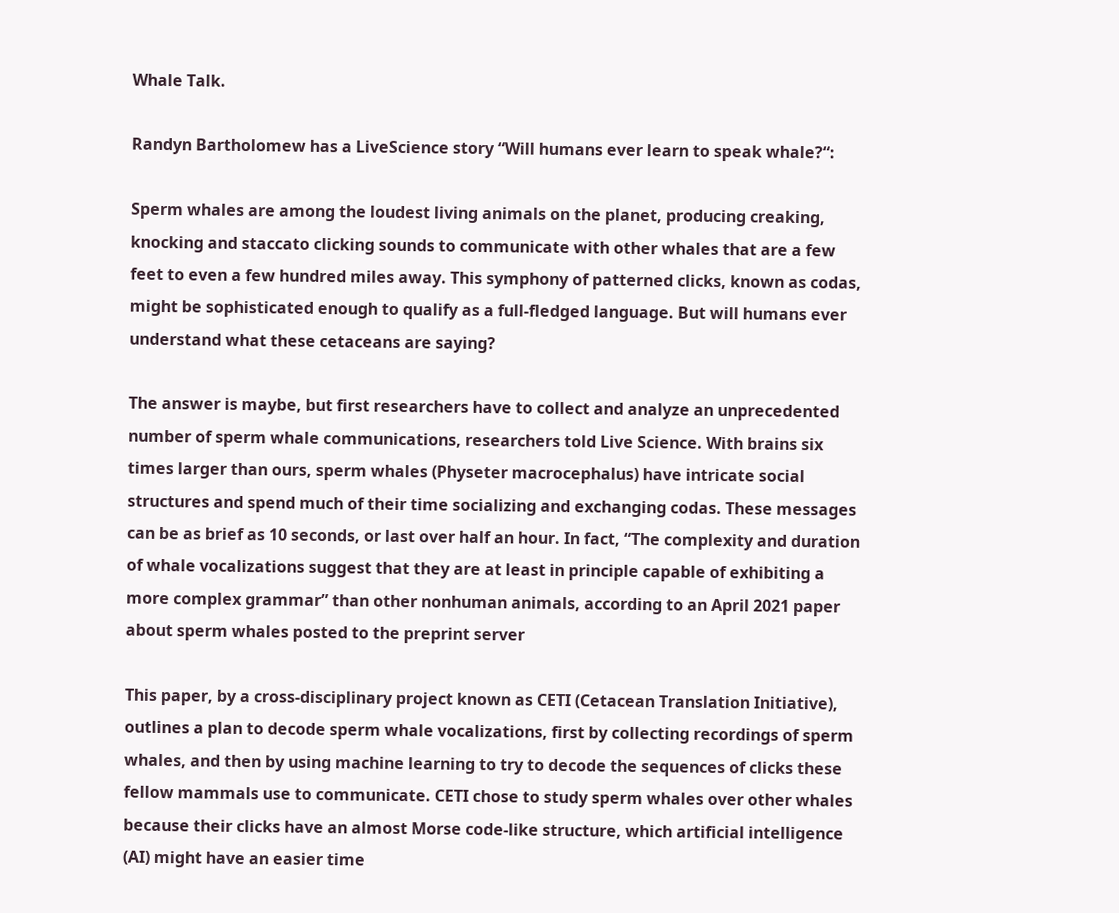Whale Talk.

Randyn Bartholomew has a LiveScience story “Will humans ever learn to speak whale?“:

Sperm whales are among the loudest living animals on the planet, producing creaking, knocking and staccato clicking sounds to communicate with other whales that are a few feet to even a few hundred miles away. This symphony of patterned clicks, known as codas, might be sophisticated enough to qualify as a full-fledged language. But will humans ever understand what these cetaceans are saying?

The answer is maybe, but first researchers have to collect and analyze an unprecedented number of sperm whale communications, researchers told Live Science. With brains six times larger than ours, sperm whales (Physeter macrocephalus) have intricate social structures and spend much of their time socializing and exchanging codas. These messages can be as brief as 10 seconds, or last over half an hour. In fact, “The complexity and duration of whale vocalizations suggest that they are at least in principle capable of exhibiting a more complex grammar” than other nonhuman animals, according to an April 2021 paper about sperm whales posted to the preprint server

This paper, by a cross-disciplinary project known as CETI (Cetacean Translation Initiative), outlines a plan to decode sperm whale vocalizations, first by collecting recordings of sperm whales, and then by using machine learning to try to decode the sequences of clicks these fellow mammals use to communicate. CETI chose to study sperm whales over other whales because their clicks have an almost Morse code-like structure, which artificial intelligence (AI) might have an easier time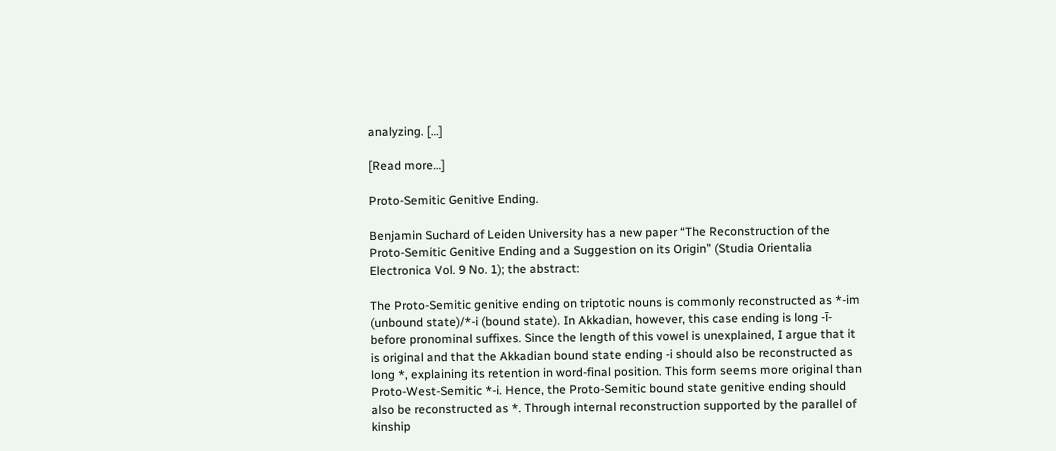analyzing. […]

[Read more…]

Proto-Semitic Genitive Ending.

Benjamin Suchard of Leiden University has a new paper “The Reconstruction of the Proto-Semitic Genitive Ending and a Suggestion on its Origin” (Studia Orientalia Electronica Vol. 9 No. 1); the abstract:

The Proto-Semitic genitive ending on triptotic nouns is commonly reconstructed as *-im (unbound state)/*-i (bound state). In Akkadian, however, this case ending is long -ī- before pronominal suffixes. Since the length of this vowel is unexplained, I argue that it is original and that the Akkadian bound state ending -i should also be reconstructed as long *, explaining its retention in word-final position. This form seems more original than Proto-West-Semitic *-i. Hence, the Proto-Semitic bound state genitive ending should also be reconstructed as *. Through internal reconstruction supported by the parallel of kinship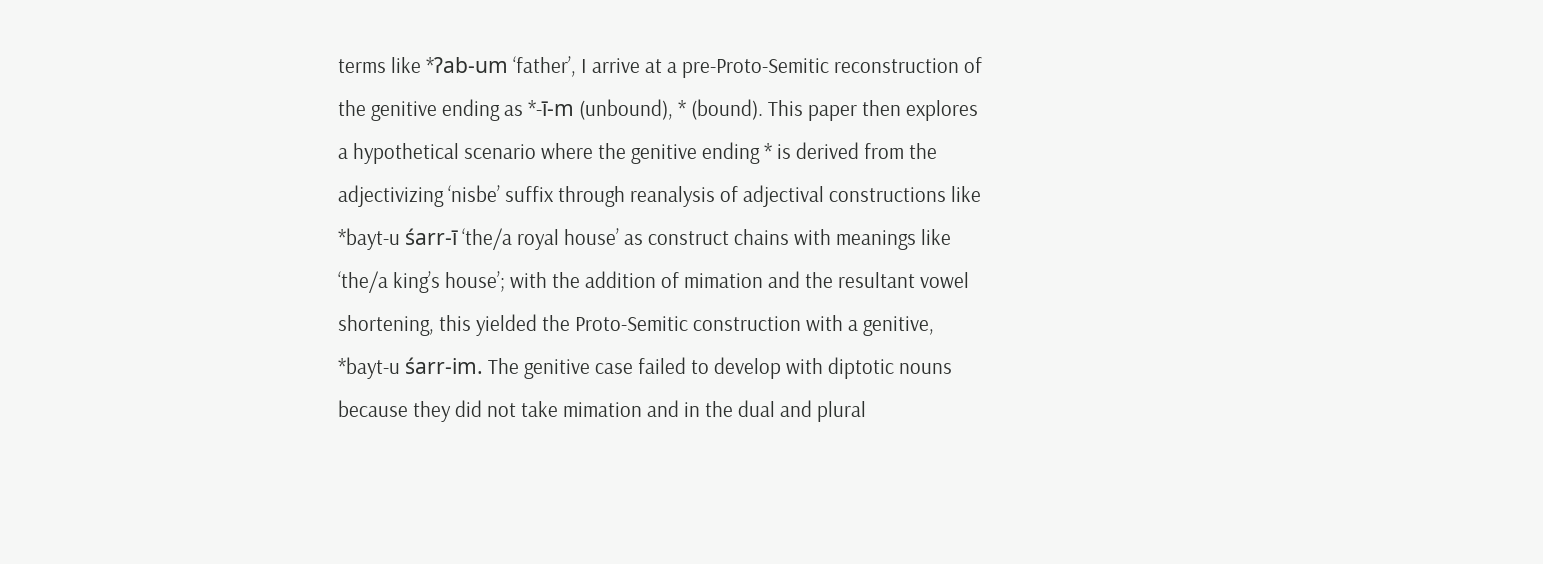terms like *ʔab-um ‘father’, I arrive at a pre-Proto-Semitic reconstruction of the genitive ending as *-ī-m (unbound), * (bound). This paper then explores a hypothetical scenario where the genitive ending * is derived from the adjectivizing ‘nisbe’ suffix through reanalysis of adjectival constructions like *bayt-u śarr-ī ‘the/a royal house’ as construct chains with meanings like ‘the/a king’s house’; with the addition of mimation and the resultant vowel shortening, this yielded the Proto-Semitic construction with a genitive, *bayt-u śarr-im. The genitive case failed to develop with diptotic nouns because they did not take mimation and in the dual and plural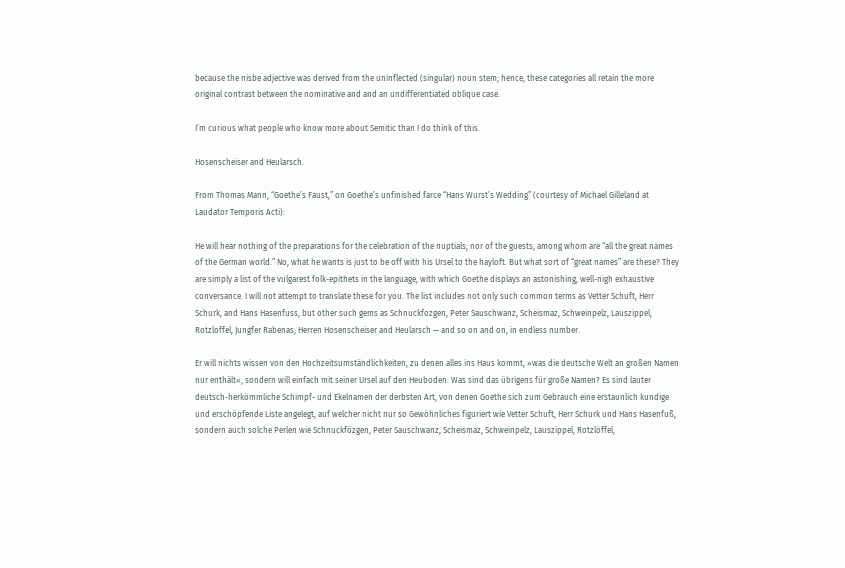because the nisbe adjective was derived from the uninflected (singular) noun stem; hence, these categories all retain the more original contrast between the nominative and and an undifferentiated oblique case.

I’m curious what people who know more about Semitic than I do think of this.

Hosenscheiser and Heularsch.

From Thomas Mann, “Goethe’s Faust,” on Goethe’s unfinished farce “Hans Wurst’s Wedding” (courtesy of Michael Gilleland at Laudator Temporis Acti):

He will hear nothing of the preparations for the celebration of the nuptials; nor of the guests, among whom are “all the great names of the German world.” No, what he wants is just to be off with his Ursel to the hayloft. But what sort of “great names” are these? They are simply a list of the vulgarest folk-epithets in the language, with which Goethe displays an astonishing, well-nigh exhaustive conversance. I will not attempt to translate these for you. The list includes not only such common terms as Vetter Schuft, Herr Schurk, and Hans Hasenfuss, but other such gems as Schnuckfozgen, Peter Sauschwanz, Scheismaz, Schweinpelz, Lauszippel, Rotzloffel, Jungfer Rabenas, Herren Hosenscheiser and Heularsch — and so on and on, in endless number.

Er will nichts wissen von den Hochzeitsumständlichkeiten, zu denen alles ins Haus kommt, »was die deutsche Welt an großen Namen nur enthält«, sondern will einfach mit seiner Ursel auf den Heuboden. Was sind das übrigens für große Namen? Es sind lauter deutsch-herkömmliche Schimpf- und Ekelnamen der derbsten Art, von denen Goethe sich zum Gebrauch eine erstaunlich kundige und erschöpfende Liste angelegt, auf welcher nicht nur so Gewöhnliches figuriert wie Vetter Schuft, Herr Schurk und Hans Hasenfuß, sondern auch solche Perlen wie Schnuckfözgen, Peter Sauschwanz, Scheismaz, Schweinpelz, Lauszippel, Rotzlöffel,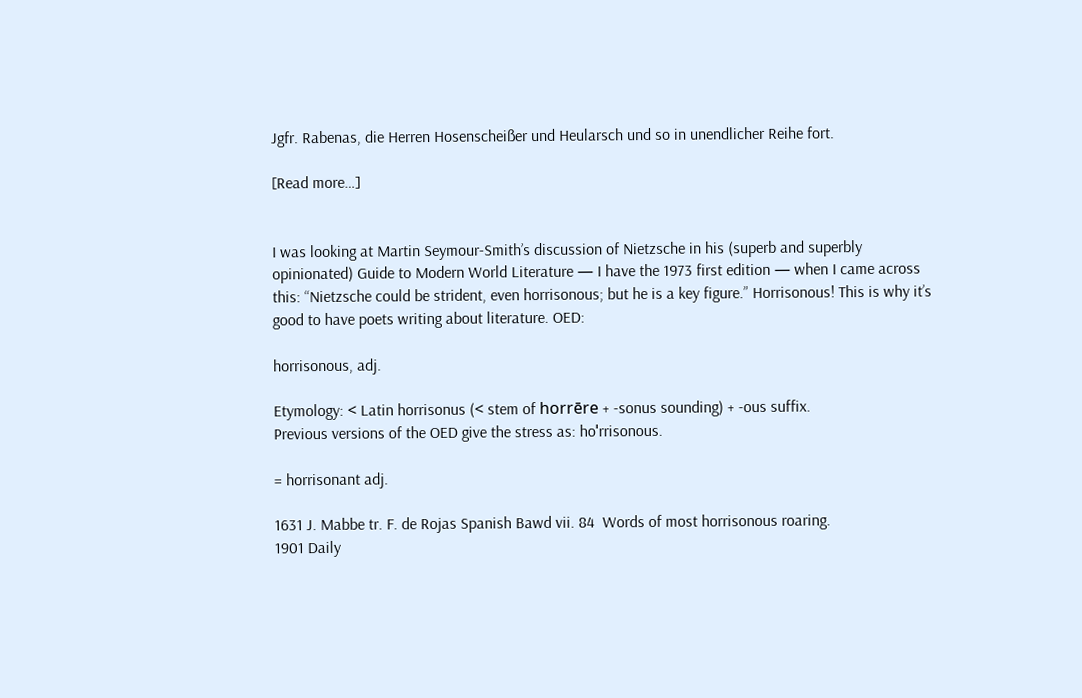Jgfr. Rabenas, die Herren Hosenscheißer und Heularsch und so in unendlicher Reihe fort.

[Read more…]


I was looking at Martin Seymour-Smith’s discussion of Nietzsche in his (superb and superbly opinionated) Guide to Modern World Literature — I have the 1973 first edition — when I came across this: “Nietzsche could be strident, even horrisonous; but he is a key figure.” Horrisonous! This is why it’s good to have poets writing about literature. OED:

horrisonous, adj.

Etymology: < Latin horrisonus (< stem of horrēre + -sonus sounding) + -ous suffix.
Previous versions of the OED give the stress as: hoˈrrisonous.

= horrisonant adj.

1631 J. Mabbe tr. F. de Rojas Spanish Bawd vii. 84  Words of most horrisonous roaring.
1901 Daily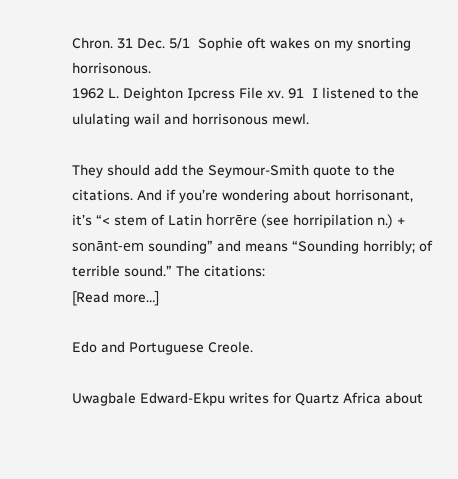Chron. 31 Dec. 5/1  Sophie oft wakes on my snorting horrisonous.
1962 L. Deighton Ipcress File xv. 91  I listened to the ululating wail and horrisonous mewl.

They should add the Seymour-Smith quote to the citations. And if you’re wondering about horrisonant, it’s “< stem of Latin horrēre (see horripilation n.) + sonānt-em sounding” and means “Sounding horribly; of terrible sound.” The citations:
[Read more…]

Edo and Portuguese Creole.

Uwagbale Edward-Ekpu writes for Quartz Africa about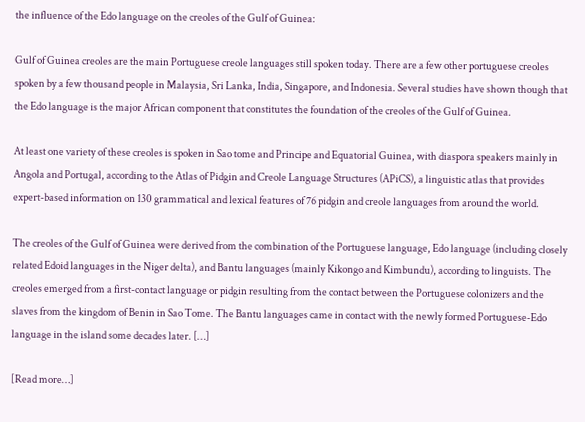the influence of the Edo language on the creoles of the Gulf of Guinea:

Gulf of Guinea creoles are the main Portuguese creole languages still spoken today. There are a few other portuguese creoles spoken by a few thousand people in Malaysia, Sri Lanka, India, Singapore, and Indonesia. Several studies have shown though that the Edo language is the major African component that constitutes the foundation of the creoles of the Gulf of Guinea.

At least one variety of these creoles is spoken in Sao tome and Principe and Equatorial Guinea, with diaspora speakers mainly in Angola and Portugal, according to the Atlas of Pidgin and Creole Language Structures (APiCS), a linguistic atlas that provides expert-based information on 130 grammatical and lexical features of 76 pidgin and creole languages from around the world.

The creoles of the Gulf of Guinea were derived from the combination of the Portuguese language, Edo language (including closely related Edoid languages in the Niger delta), and Bantu languages (mainly Kikongo and Kimbundu), according to linguists. The creoles emerged from a first-contact language or pidgin resulting from the contact between the Portuguese colonizers and the slaves from the kingdom of Benin in Sao Tome. The Bantu languages came in contact with the newly formed Portuguese-Edo language in the island some decades later. […]

[Read more…]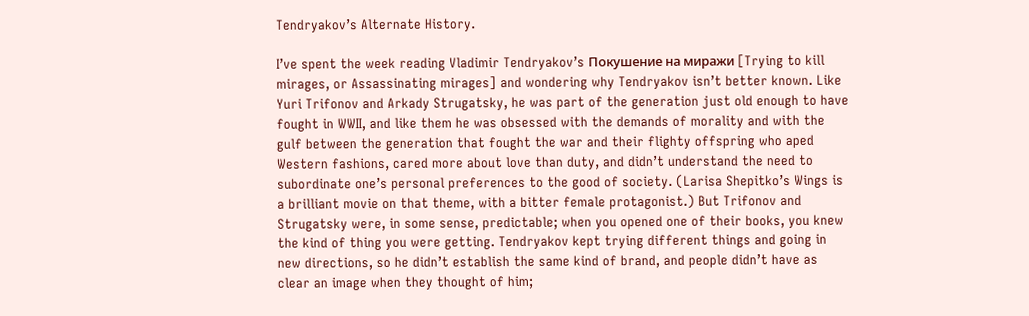Tendryakov’s Alternate History.

I’ve spent the week reading Vladimir Tendryakov’s Покушение на миражи [Trying to kill mirages, or Assassinating mirages] and wondering why Tendryakov isn’t better known. Like Yuri Trifonov and Arkady Strugatsky, he was part of the generation just old enough to have fought in WWII, and like them he was obsessed with the demands of morality and with the gulf between the generation that fought the war and their flighty offspring who aped Western fashions, cared more about love than duty, and didn’t understand the need to subordinate one’s personal preferences to the good of society. (Larisa Shepitko’s Wings is a brilliant movie on that theme, with a bitter female protagonist.) But Trifonov and Strugatsky were, in some sense, predictable; when you opened one of their books, you knew the kind of thing you were getting. Tendryakov kept trying different things and going in new directions, so he didn’t establish the same kind of brand, and people didn’t have as clear an image when they thought of him;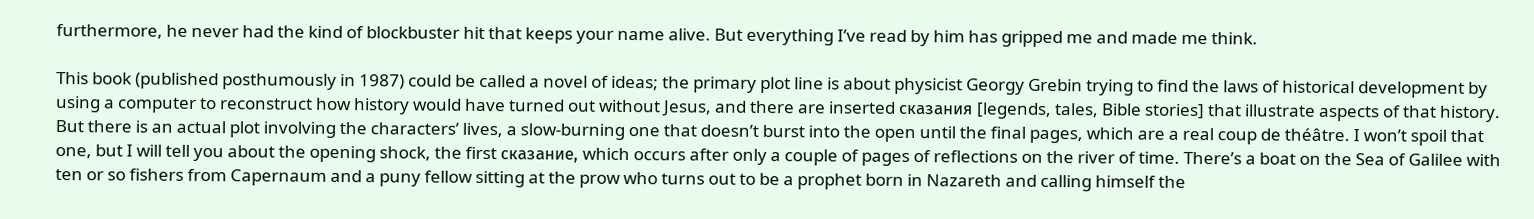furthermore, he never had the kind of blockbuster hit that keeps your name alive. But everything I’ve read by him has gripped me and made me think.

This book (published posthumously in 1987) could be called a novel of ideas; the primary plot line is about physicist Georgy Grebin trying to find the laws of historical development by using a computer to reconstruct how history would have turned out without Jesus, and there are inserted сказания [legends, tales, Bible stories] that illustrate aspects of that history. But there is an actual plot involving the characters’ lives, a slow-burning one that doesn’t burst into the open until the final pages, which are a real coup de théâtre. I won’t spoil that one, but I will tell you about the opening shock, the first сказание, which occurs after only a couple of pages of reflections on the river of time. There’s a boat on the Sea of Galilee with ten or so fishers from Capernaum and a puny fellow sitting at the prow who turns out to be a prophet born in Nazareth and calling himself the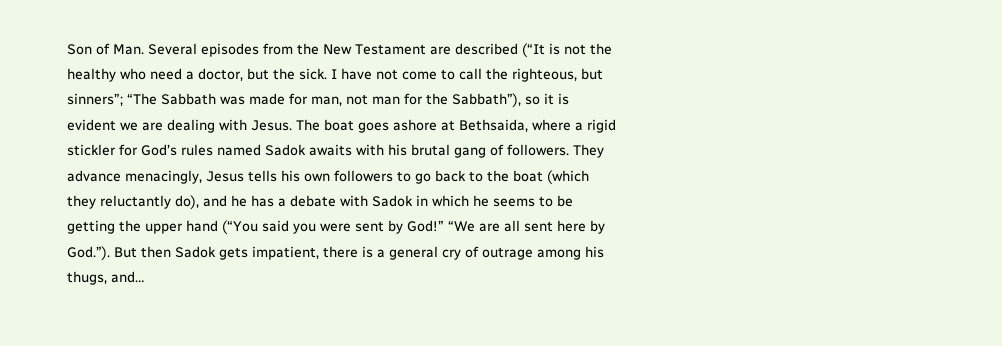Son of Man. Several episodes from the New Testament are described (“It is not the healthy who need a doctor, but the sick. I have not come to call the righteous, but sinners”; “The Sabbath was made for man, not man for the Sabbath”), so it is evident we are dealing with Jesus. The boat goes ashore at Bethsaida, where a rigid stickler for God’s rules named Sadok awaits with his brutal gang of followers. They advance menacingly, Jesus tells his own followers to go back to the boat (which they reluctantly do), and he has a debate with Sadok in which he seems to be getting the upper hand (“You said you were sent by God!” “We are all sent here by God.”). But then Sadok gets impatient, there is a general cry of outrage among his thugs, and…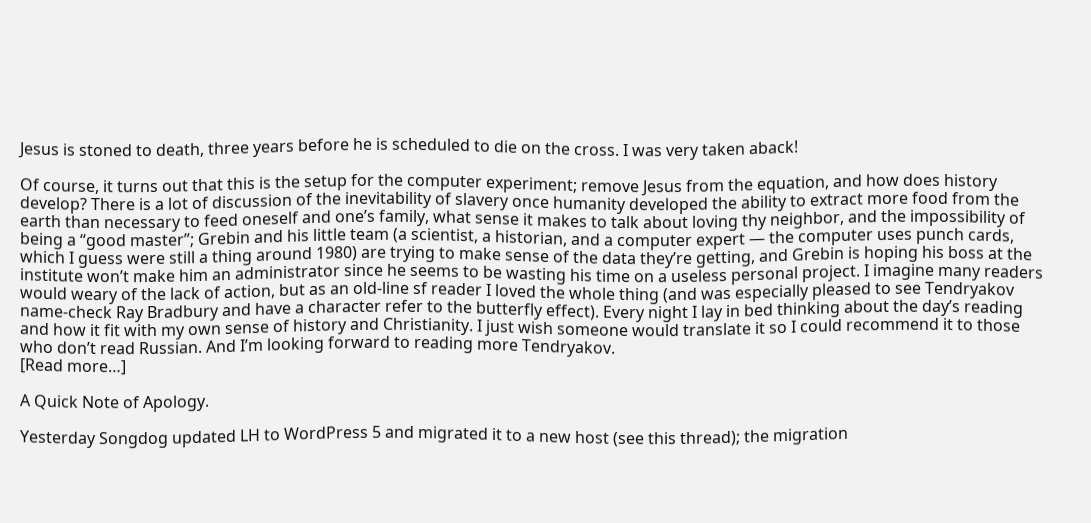Jesus is stoned to death, three years before he is scheduled to die on the cross. I was very taken aback!

Of course, it turns out that this is the setup for the computer experiment; remove Jesus from the equation, and how does history develop? There is a lot of discussion of the inevitability of slavery once humanity developed the ability to extract more food from the earth than necessary to feed oneself and one’s family, what sense it makes to talk about loving thy neighbor, and the impossibility of being a “good master”; Grebin and his little team (a scientist, a historian, and a computer expert — the computer uses punch cards, which I guess were still a thing around 1980) are trying to make sense of the data they’re getting, and Grebin is hoping his boss at the institute won’t make him an administrator since he seems to be wasting his time on a useless personal project. I imagine many readers would weary of the lack of action, but as an old-line sf reader I loved the whole thing (and was especially pleased to see Tendryakov name-check Ray Bradbury and have a character refer to the butterfly effect). Every night I lay in bed thinking about the day’s reading and how it fit with my own sense of history and Christianity. I just wish someone would translate it so I could recommend it to those who don’t read Russian. And I’m looking forward to reading more Tendryakov.
[Read more…]

A Quick Note of Apology.

Yesterday Songdog updated LH to WordPress 5 and migrated it to a new host (see this thread); the migration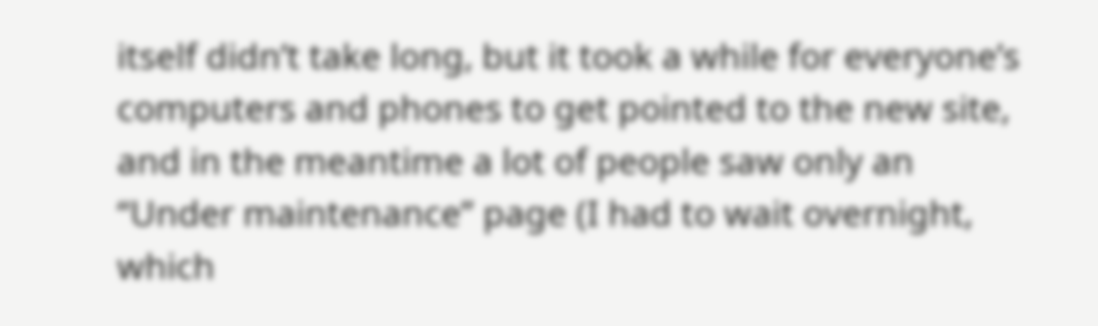itself didn’t take long, but it took a while for everyone’s computers and phones to get pointed to the new site, and in the meantime a lot of people saw only an “Under maintenance” page (I had to wait overnight, which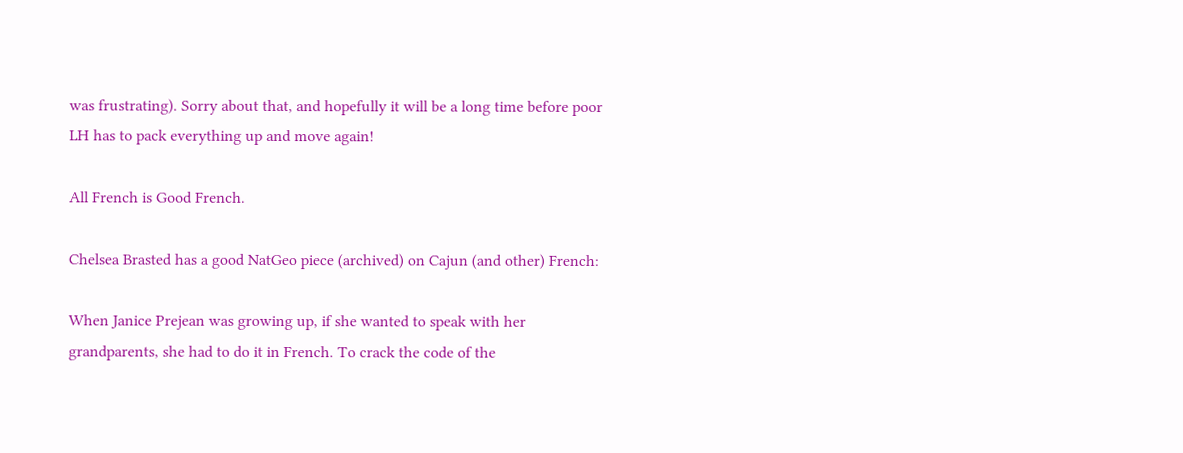was frustrating). Sorry about that, and hopefully it will be a long time before poor LH has to pack everything up and move again!

All French is Good French.

Chelsea Brasted has a good NatGeo piece (archived) on Cajun (and other) French:

When Janice Prejean was growing up, if she wanted to speak with her grandparents, she had to do it in French. To crack the code of the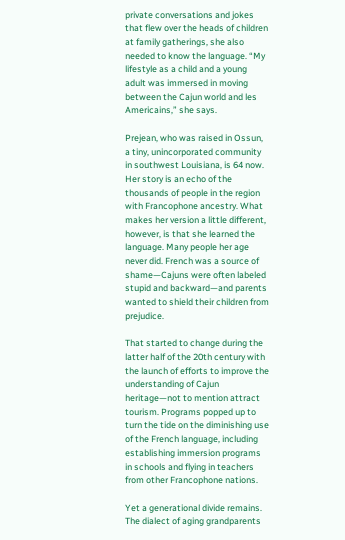private conversations and jokes that flew over the heads of children at family gatherings, she also needed to know the language. “My lifestyle as a child and a young adult was immersed in moving between the Cajun world and les Americains,” she says.

Prejean, who was raised in Ossun, a tiny, unincorporated community in southwest Louisiana, is 64 now. Her story is an echo of the thousands of people in the region with Francophone ancestry. What makes her version a little different, however, is that she learned the language. Many people her age never did. French was a source of shame—Cajuns were often labeled stupid and backward—and parents wanted to shield their children from prejudice.

That started to change during the latter half of the 20th century with the launch of efforts to improve the understanding of Cajun heritage—not to mention attract tourism. Programs popped up to turn the tide on the diminishing use of the French language, including establishing immersion programs in schools and flying in teachers from other Francophone nations.

Yet a generational divide remains. The dialect of aging grandparents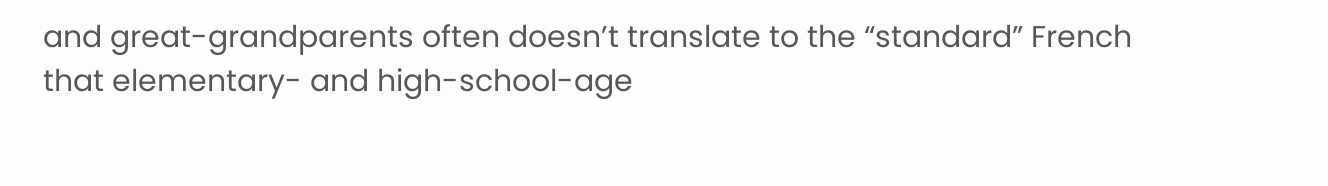and great-grandparents often doesn’t translate to the “standard” French that elementary- and high-school-age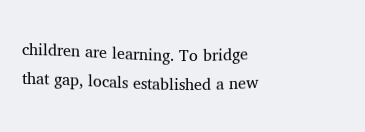children are learning. To bridge that gap, locals established a new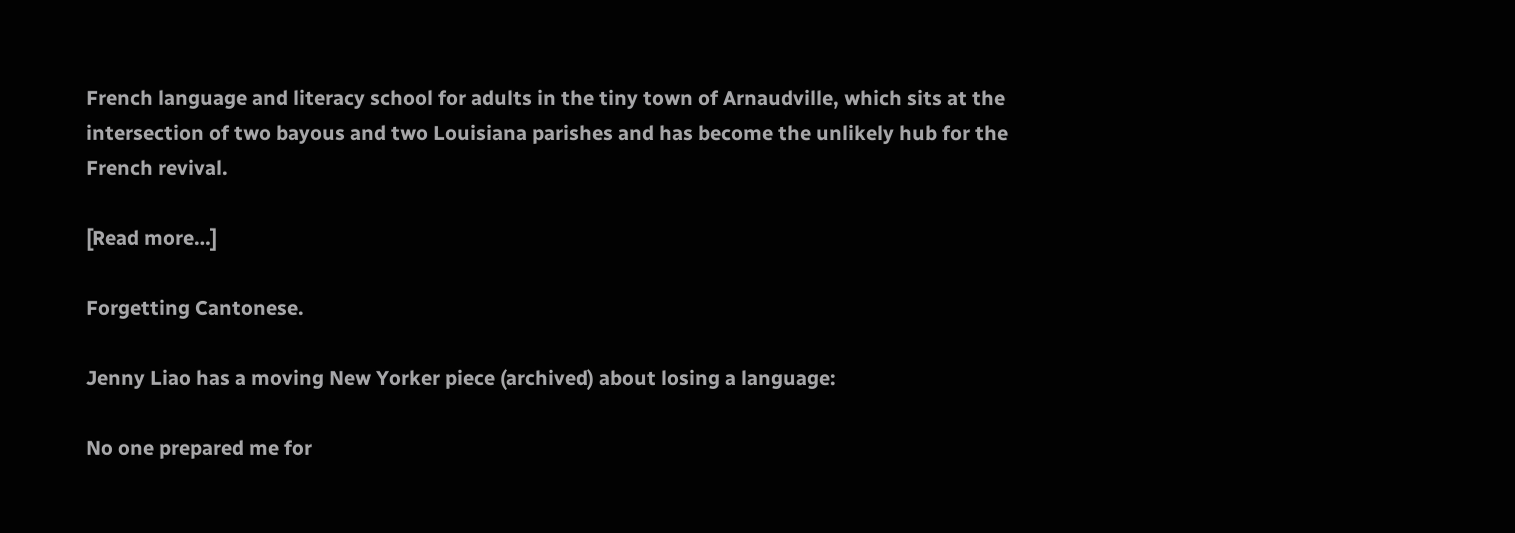French language and literacy school for adults in the tiny town of Arnaudville, which sits at the intersection of two bayous and two Louisiana parishes and has become the unlikely hub for the French revival.

[Read more…]

Forgetting Cantonese.

Jenny Liao has a moving New Yorker piece (archived) about losing a language:

No one prepared me for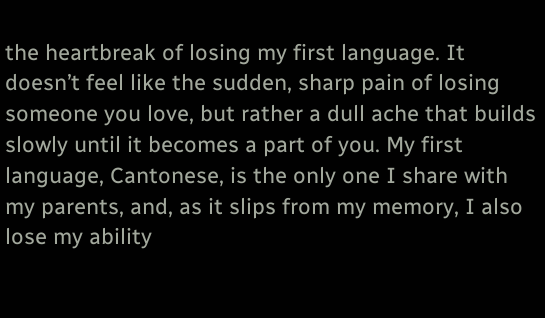the heartbreak of losing my first language. It doesn’t feel like the sudden, sharp pain of losing someone you love, but rather a dull ache that builds slowly until it becomes a part of you. My first language, Cantonese, is the only one I share with my parents, and, as it slips from my memory, I also lose my ability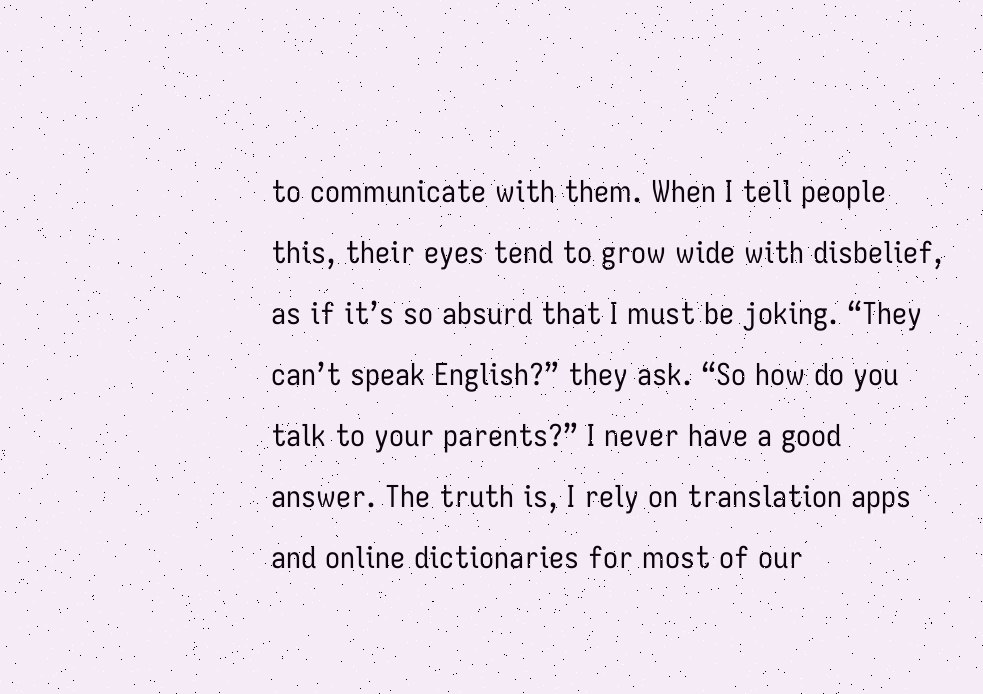to communicate with them. When I tell people this, their eyes tend to grow wide with disbelief, as if it’s so absurd that I must be joking. “They can’t speak English?” they ask. “So how do you talk to your parents?” I never have a good answer. The truth is, I rely on translation apps and online dictionaries for most of our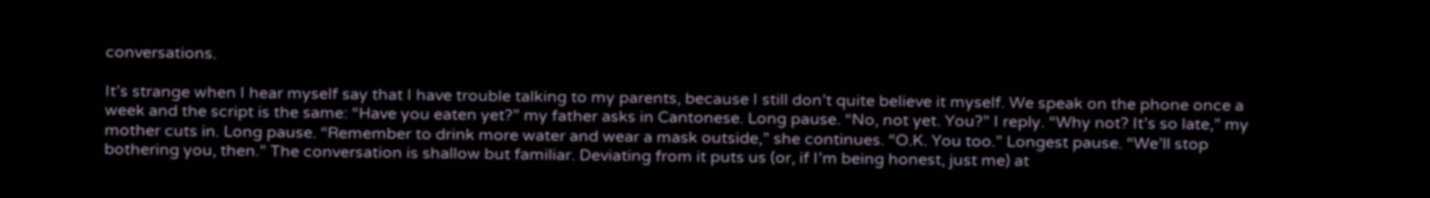conversations.

It’s strange when I hear myself say that I have trouble talking to my parents, because I still don’t quite believe it myself. We speak on the phone once a week and the script is the same: “Have you eaten yet?” my father asks in Cantonese. Long pause. “No, not yet. You?” I reply. “Why not? It’s so late,” my mother cuts in. Long pause. “Remember to drink more water and wear a mask outside,” she continues. “O.K. You too.” Longest pause. “We’ll stop bothering you, then.” The conversation is shallow but familiar. Deviating from it puts us (or, if I’m being honest, just me) at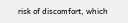risk of discomfort, which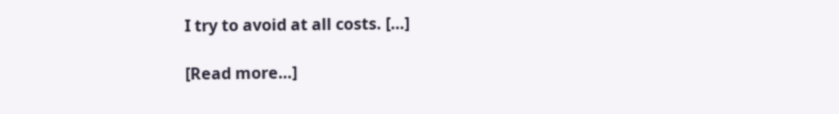I try to avoid at all costs. […]

[Read more…]